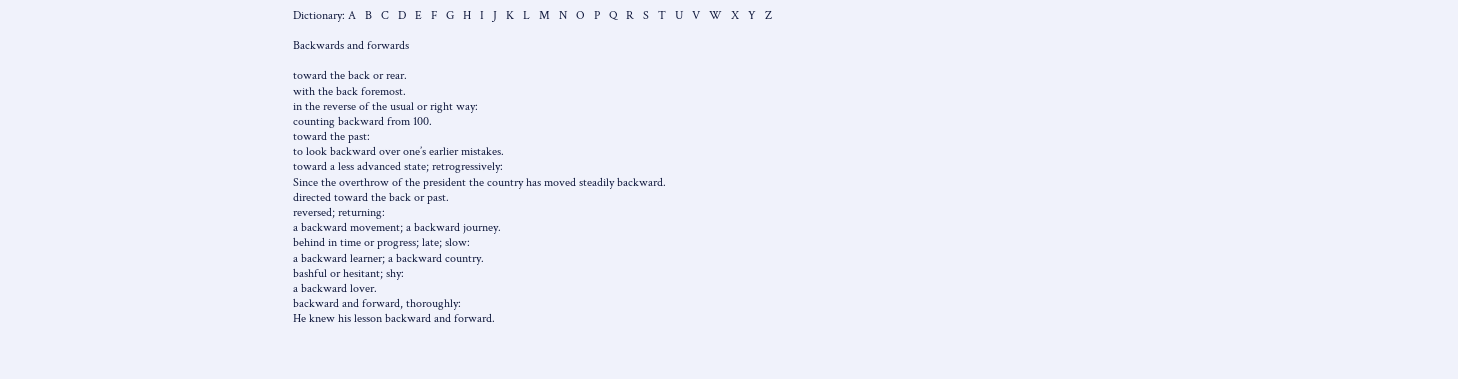Dictionary: A   B   C   D   E   F   G   H   I   J   K   L   M   N   O   P   Q   R   S   T   U   V   W   X   Y   Z

Backwards and forwards

toward the back or rear.
with the back foremost.
in the reverse of the usual or right way:
counting backward from 100.
toward the past:
to look backward over one’s earlier mistakes.
toward a less advanced state; retrogressively:
Since the overthrow of the president the country has moved steadily backward.
directed toward the back or past.
reversed; returning:
a backward movement; a backward journey.
behind in time or progress; late; slow:
a backward learner; a backward country.
bashful or hesitant; shy:
a backward lover.
backward and forward, thoroughly:
He knew his lesson backward and forward.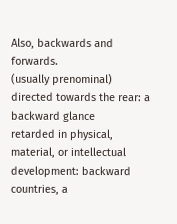Also, backwards and forwards.
(usually prenominal) directed towards the rear: a backward glance
retarded in physical, material, or intellectual development: backward countries, a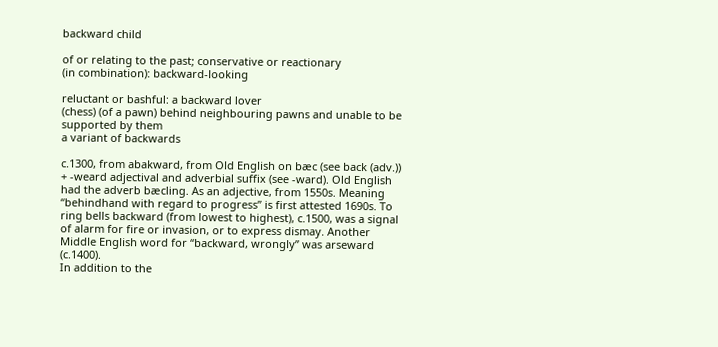backward child

of or relating to the past; conservative or reactionary
(in combination): backward-looking

reluctant or bashful: a backward lover
(chess) (of a pawn) behind neighbouring pawns and unable to be supported by them
a variant of backwards

c.1300, from abakward, from Old English on bæc (see back (adv.)) + -weard adjectival and adverbial suffix (see -ward). Old English had the adverb bæcling. As an adjective, from 1550s. Meaning “behindhand with regard to progress” is first attested 1690s. To ring bells backward (from lowest to highest), c.1500, was a signal of alarm for fire or invasion, or to express dismay. Another Middle English word for “backward, wrongly” was arseward (c.1400).
In addition to the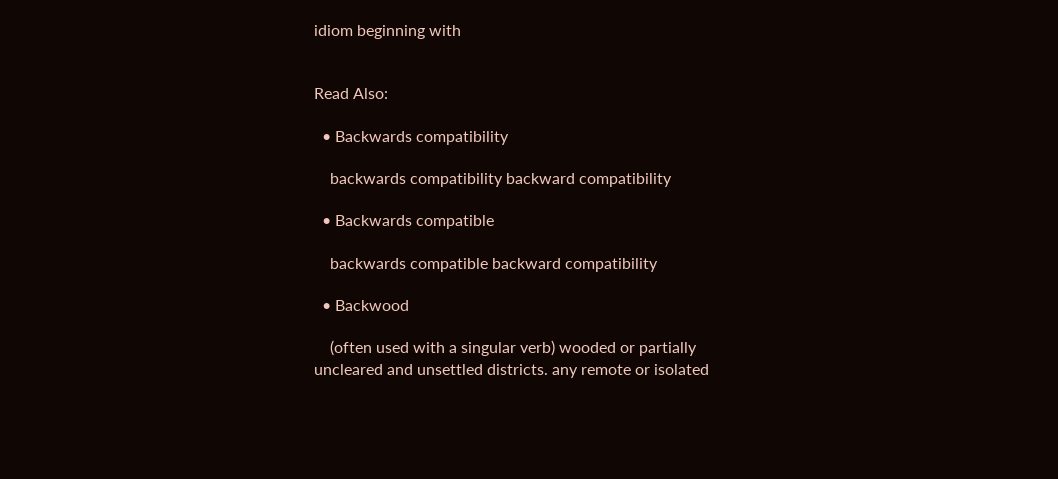idiom beginning with


Read Also:

  • Backwards compatibility

    backwards compatibility backward compatibility

  • Backwards compatible

    backwards compatible backward compatibility

  • Backwood

    (often used with a singular verb) wooded or partially uncleared and unsettled districts. any remote or isolated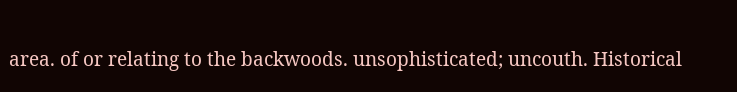area. of or relating to the backwoods. unsophisticated; uncouth. Historical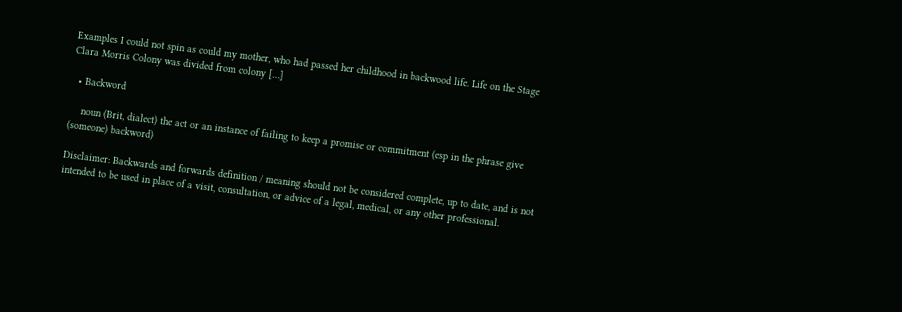Examples I could not spin as could my mother, who had passed her childhood in backwood life. Life on the Stage Clara Morris Colony was divided from colony […]

  • Backword

    noun (Brit, dialect) the act or an instance of failing to keep a promise or commitment (esp in the phrase give (someone) backword)

Disclaimer: Backwards and forwards definition / meaning should not be considered complete, up to date, and is not intended to be used in place of a visit, consultation, or advice of a legal, medical, or any other professional.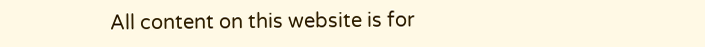All content on this website is for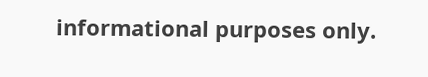informational purposes only.